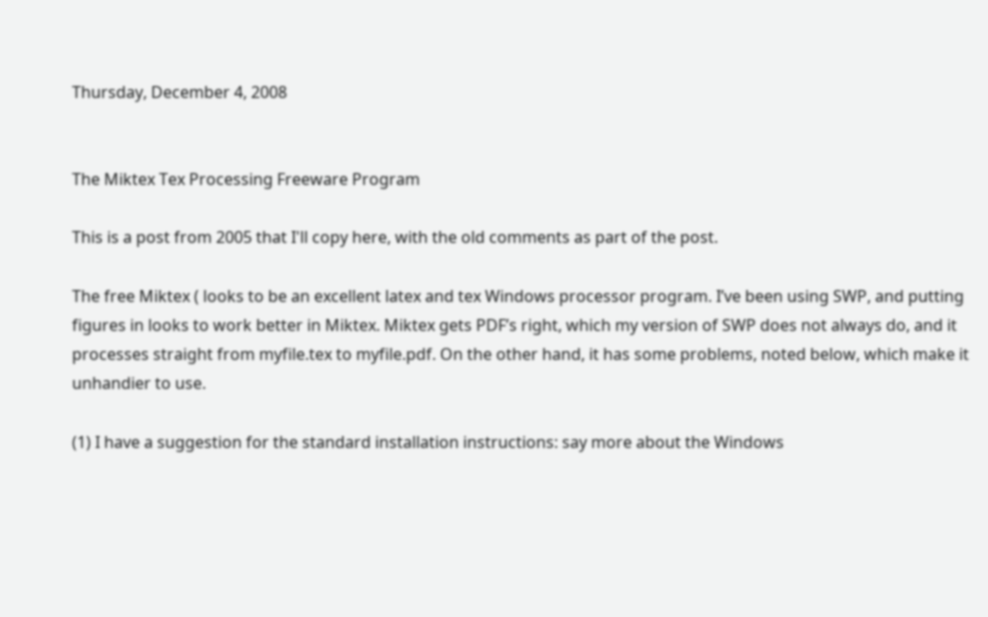Thursday, December 4, 2008


The Miktex Tex Processing Freeware Program

This is a post from 2005 that I'll copy here, with the old comments as part of the post.

The free Miktex ( looks to be an excellent latex and tex Windows processor program. I’ve been using SWP, and putting figures in looks to work better in Miktex. Miktex gets PDF’s right, which my version of SWP does not always do, and it processes straight from myfile.tex to myfile.pdf. On the other hand, it has some problems, noted below, which make it unhandier to use.

(1) I have a suggestion for the standard installation instructions: say more about the Windows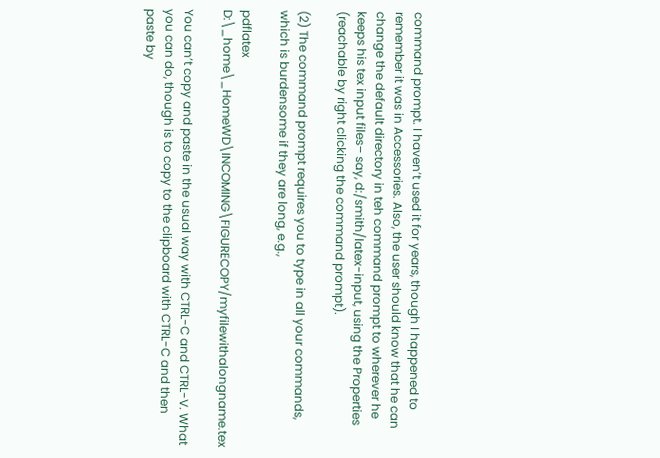command prompt. I haven’t used it for years, though I happened to remember it was in Accessories. Also, the user should know that he can change the default directory in teh command prompt to wherever he keeps his tex input files– say, d:/smith/latex-input, using the Properties (reachable by right clicking the command prompt).

(2) The command prompt requires you to type in all your commands, which is burdensome if they are long, e.g.,

pdflatex D:\_home\_HomeWD\INCOMING\FIGURECOPY/myfilewithalongname.tex

You can’t copy and paste in the usual way with CTRL-C and CTRL-V. What you can do, though is to copy to the clipboard with CTRL-C and then paste by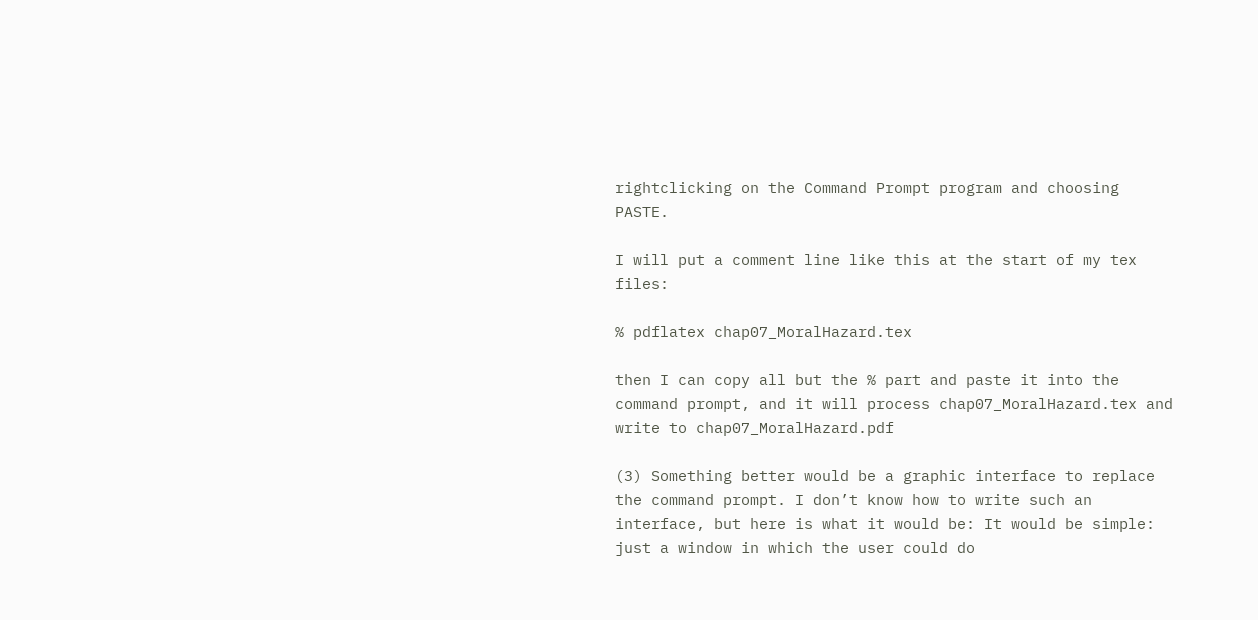rightclicking on the Command Prompt program and choosing PASTE.

I will put a comment line like this at the start of my tex files:

% pdflatex chap07_MoralHazard.tex

then I can copy all but the % part and paste it into the command prompt, and it will process chap07_MoralHazard.tex and write to chap07_MoralHazard.pdf

(3) Something better would be a graphic interface to replace the command prompt. I don’t know how to write such an interface, but here is what it would be: It would be simple: just a window in which the user could do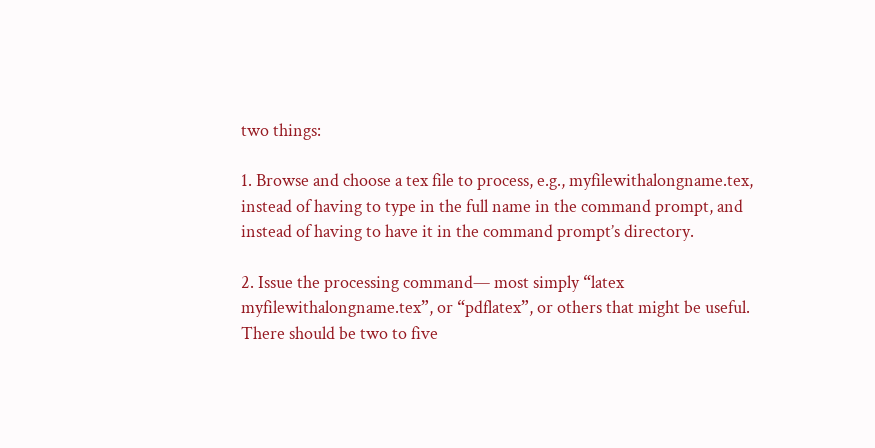two things:

1. Browse and choose a tex file to process, e.g., myfilewithalongname.tex, instead of having to type in the full name in the command prompt, and instead of having to have it in the command prompt’s directory.

2. Issue the processing command— most simply “latex myfilewithalongname.tex”, or “pdflatex”, or others that might be useful. There should be two to five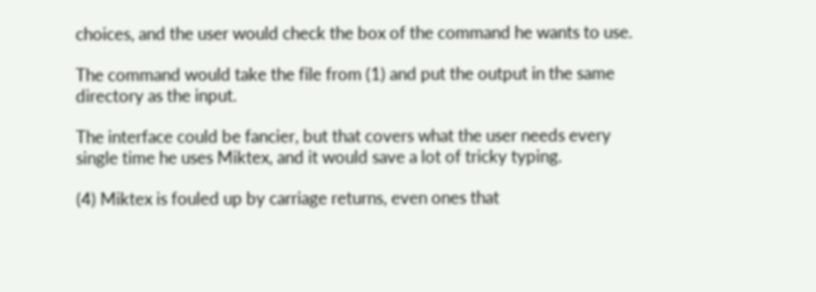choices, and the user would check the box of the command he wants to use.

The command would take the file from (1) and put the output in the same directory as the input.

The interface could be fancier, but that covers what the user needs every single time he uses Miktex, and it would save a lot of tricky typing.

(4) Miktex is fouled up by carriage returns, even ones that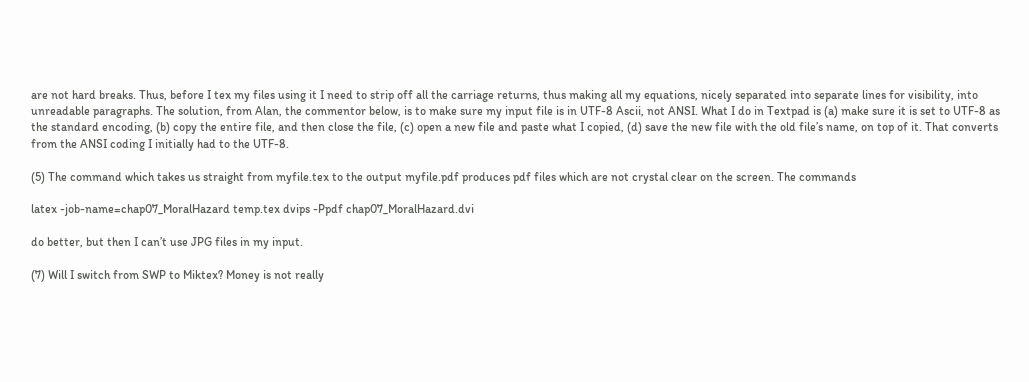are not hard breaks. Thus, before I tex my files using it I need to strip off all the carriage returns, thus making all my equations, nicely separated into separate lines for visibility, into unreadable paragraphs. The solution, from Alan, the commentor below, is to make sure my input file is in UTF-8 Ascii, not ANSI. What I do in Textpad is (a) make sure it is set to UTF-8 as the standard encoding, (b) copy the entire file, and then close the file, (c) open a new file and paste what I copied, (d) save the new file with the old file’s name, on top of it. That converts from the ANSI coding I initially had to the UTF-8.

(5) The command which takes us straight from myfile.tex to the output myfile.pdf produces pdf files which are not crystal clear on the screen. The commands

latex -job-name=chap07_MoralHazard temp.tex dvips -Ppdf chap07_MoralHazard.dvi

do better, but then I can’t use JPG files in my input.

(7) Will I switch from SWP to Miktex? Money is not really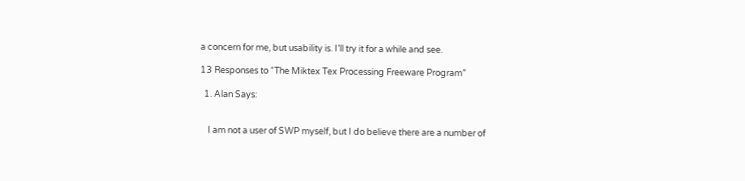a concern for me, but usability is. I’ll try it for a while and see.

13 Responses to “The Miktex Tex Processing Freeware Program”

  1. Alan Says:


    I am not a user of SWP myself, but I do believe there are a number of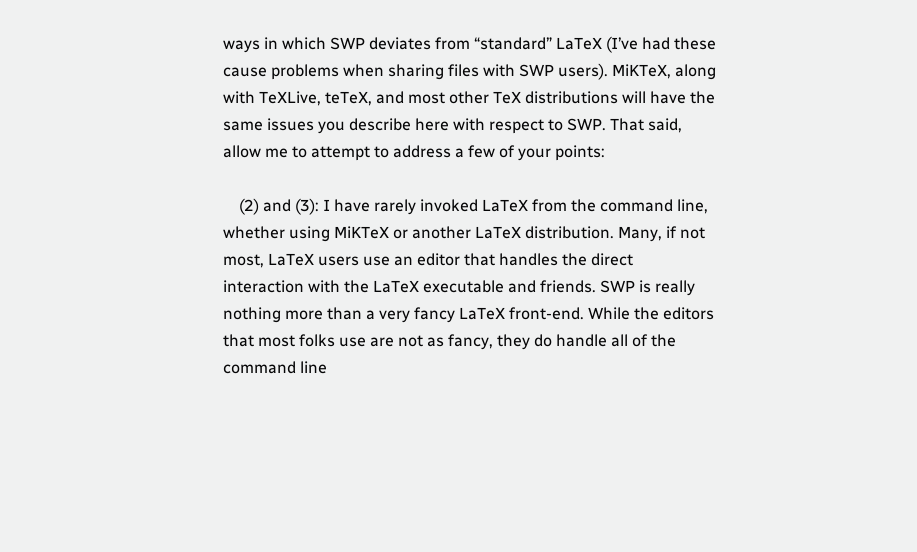ways in which SWP deviates from “standard” LaTeX (I’ve had these cause problems when sharing files with SWP users). MiKTeX, along with TeXLive, teTeX, and most other TeX distributions will have the same issues you describe here with respect to SWP. That said, allow me to attempt to address a few of your points:

    (2) and (3): I have rarely invoked LaTeX from the command line, whether using MiKTeX or another LaTeX distribution. Many, if not most, LaTeX users use an editor that handles the direct interaction with the LaTeX executable and friends. SWP is really nothing more than a very fancy LaTeX front-end. While the editors that most folks use are not as fancy, they do handle all of the command line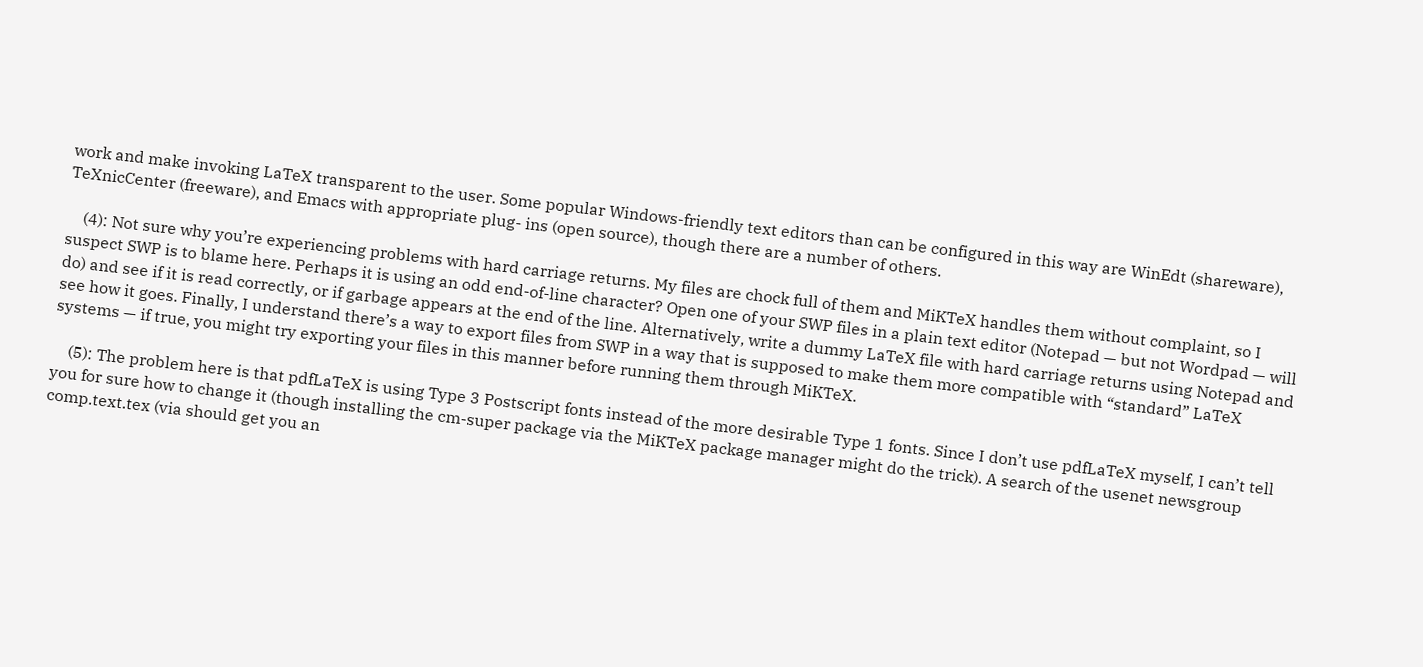work and make invoking LaTeX transparent to the user. Some popular Windows-friendly text editors than can be configured in this way are WinEdt (shareware), TeXnicCenter (freeware), and Emacs with appropriate plug- ins (open source), though there are a number of others.

    (4): Not sure why you’re experiencing problems with hard carriage returns. My files are chock full of them and MiKTeX handles them without complaint, so I suspect SWP is to blame here. Perhaps it is using an odd end-of-line character? Open one of your SWP files in a plain text editor (Notepad — but not Wordpad — will do) and see if it is read correctly, or if garbage appears at the end of the line. Alternatively, write a dummy LaTeX file with hard carriage returns using Notepad and see how it goes. Finally, I understand there’s a way to export files from SWP in a way that is supposed to make them more compatible with “standard” LaTeX systems — if true, you might try exporting your files in this manner before running them through MiKTeX.

    (5): The problem here is that pdfLaTeX is using Type 3 Postscript fonts instead of the more desirable Type 1 fonts. Since I don’t use pdfLaTeX myself, I can’t tell you for sure how to change it (though installing the cm-super package via the MiKTeX package manager might do the trick). A search of the usenet newsgroup comp.text.tex (via should get you an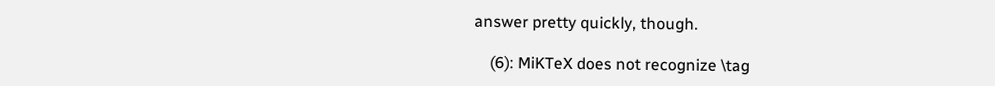answer pretty quickly, though.

    (6): MiKTeX does not recognize \tag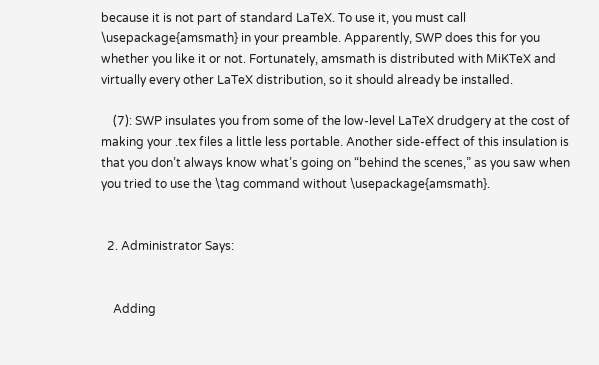because it is not part of standard LaTeX. To use it, you must call \usepackage{amsmath} in your preamble. Apparently, SWP does this for you whether you like it or not. Fortunately, amsmath is distributed with MiKTeX and virtually every other LaTeX distribution, so it should already be installed.

    (7): SWP insulates you from some of the low-level LaTeX drudgery at the cost of making your .tex files a little less portable. Another side-effect of this insulation is that you don’t always know what’s going on “behind the scenes,” as you saw when you tried to use the \tag command without \usepackage{amsmath}.


  2. Administrator Says:


    Adding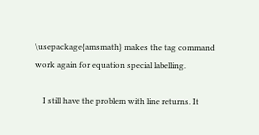\usepackage{amsmath} makes the tag command work again for equation special labelling.

    I still have the problem with line returns. It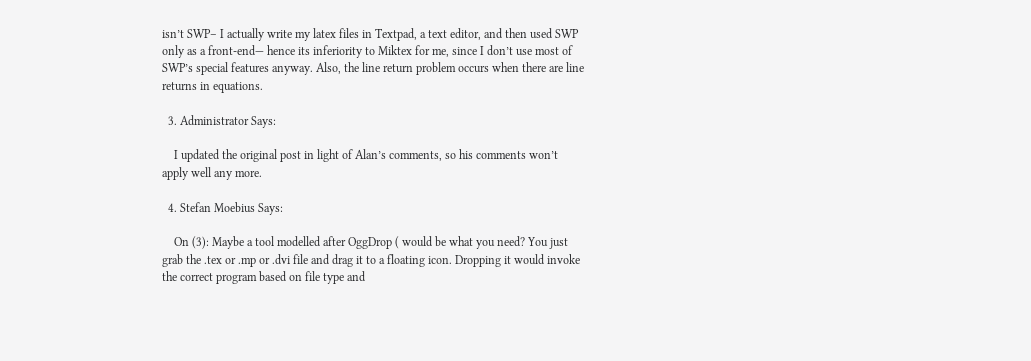isn’t SWP– I actually write my latex files in Textpad, a text editor, and then used SWP only as a front-end— hence its inferiority to Miktex for me, since I don’t use most of SWP’s special features anyway. Also, the line return problem occurs when there are line returns in equations.

  3. Administrator Says:

    I updated the original post in light of Alan’s comments, so his comments won’t apply well any more.

  4. Stefan Moebius Says:

    On (3): Maybe a tool modelled after OggDrop ( would be what you need? You just grab the .tex or .mp or .dvi file and drag it to a floating icon. Dropping it would invoke the correct program based on file type and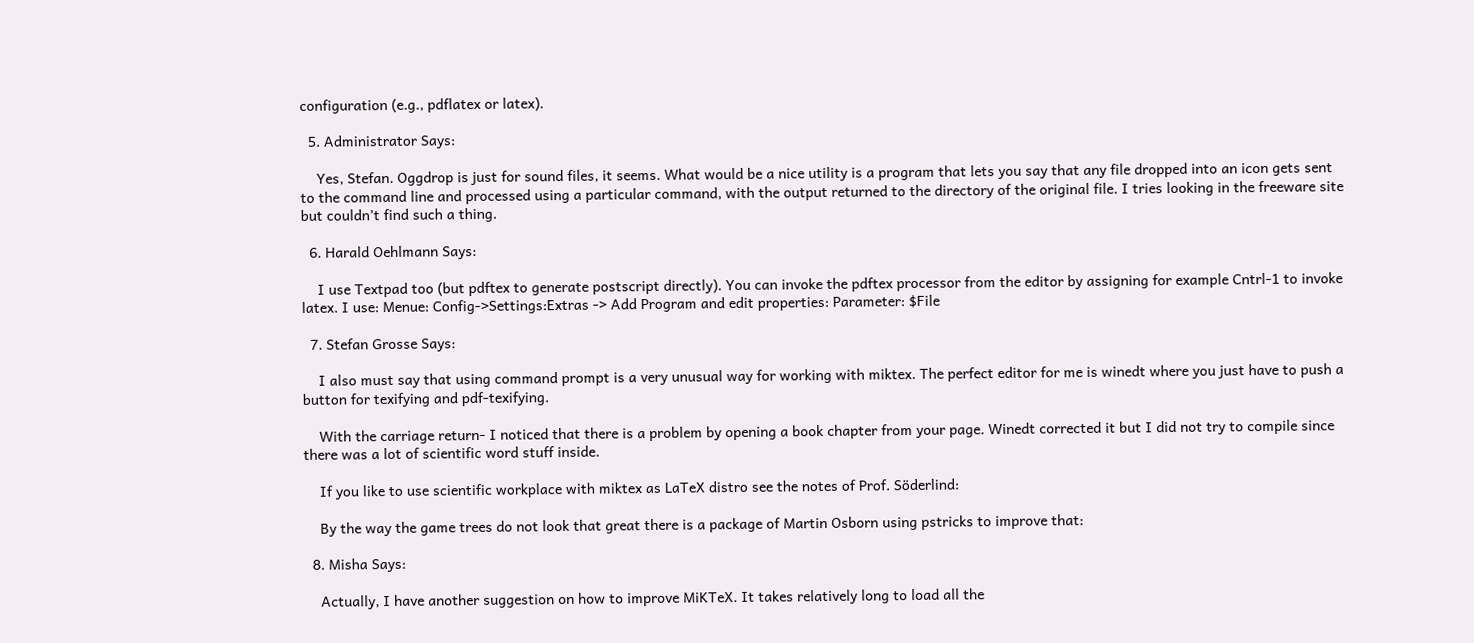configuration (e.g., pdflatex or latex).

  5. Administrator Says:

    Yes, Stefan. Oggdrop is just for sound files, it seems. What would be a nice utility is a program that lets you say that any file dropped into an icon gets sent to the command line and processed using a particular command, with the output returned to the directory of the original file. I tries looking in the freeware site but couldn’t find such a thing.

  6. Harald Oehlmann Says:

    I use Textpad too (but pdftex to generate postscript directly). You can invoke the pdftex processor from the editor by assigning for example Cntrl-1 to invoke latex. I use: Menue: Config->Settings:Extras -> Add Program and edit properties: Parameter: $File

  7. Stefan Grosse Says:

    I also must say that using command prompt is a very unusual way for working with miktex. The perfect editor for me is winedt where you just have to push a button for texifying and pdf-texifying.

    With the carriage return- I noticed that there is a problem by opening a book chapter from your page. Winedt corrected it but I did not try to compile since there was a lot of scientific word stuff inside.

    If you like to use scientific workplace with miktex as LaTeX distro see the notes of Prof. Söderlind:

    By the way the game trees do not look that great there is a package of Martin Osborn using pstricks to improve that:

  8. Misha Says:

    Actually, I have another suggestion on how to improve MiKTeX. It takes relatively long to load all the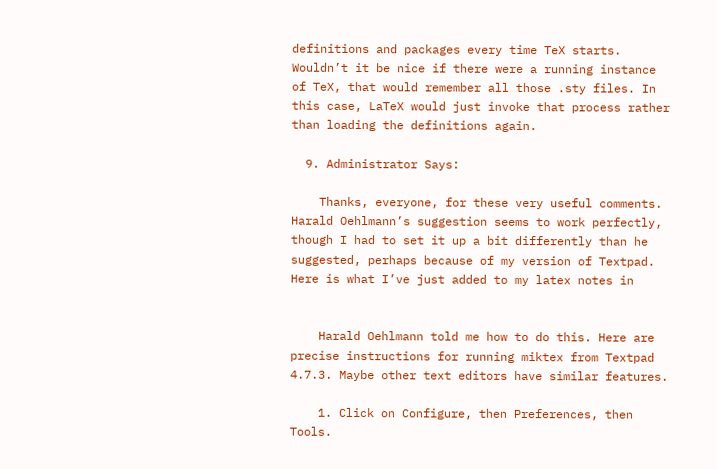definitions and packages every time TeX starts. Wouldn’t it be nice if there were a running instance of TeX, that would remember all those .sty files. In this case, LaTeX would just invoke that process rather than loading the definitions again.

  9. Administrator Says:

    Thanks, everyone, for these very useful comments. Harald Oehlmann’s suggestion seems to work perfectly, though I had to set it up a bit differently than he suggested, perhaps because of my version of Textpad. Here is what I’ve just added to my latex notes in


    Harald Oehlmann told me how to do this. Here are precise instructions for running miktex from Textpad 4.7.3. Maybe other text editors have similar features.

    1. Click on Configure, then Preferences, then Tools.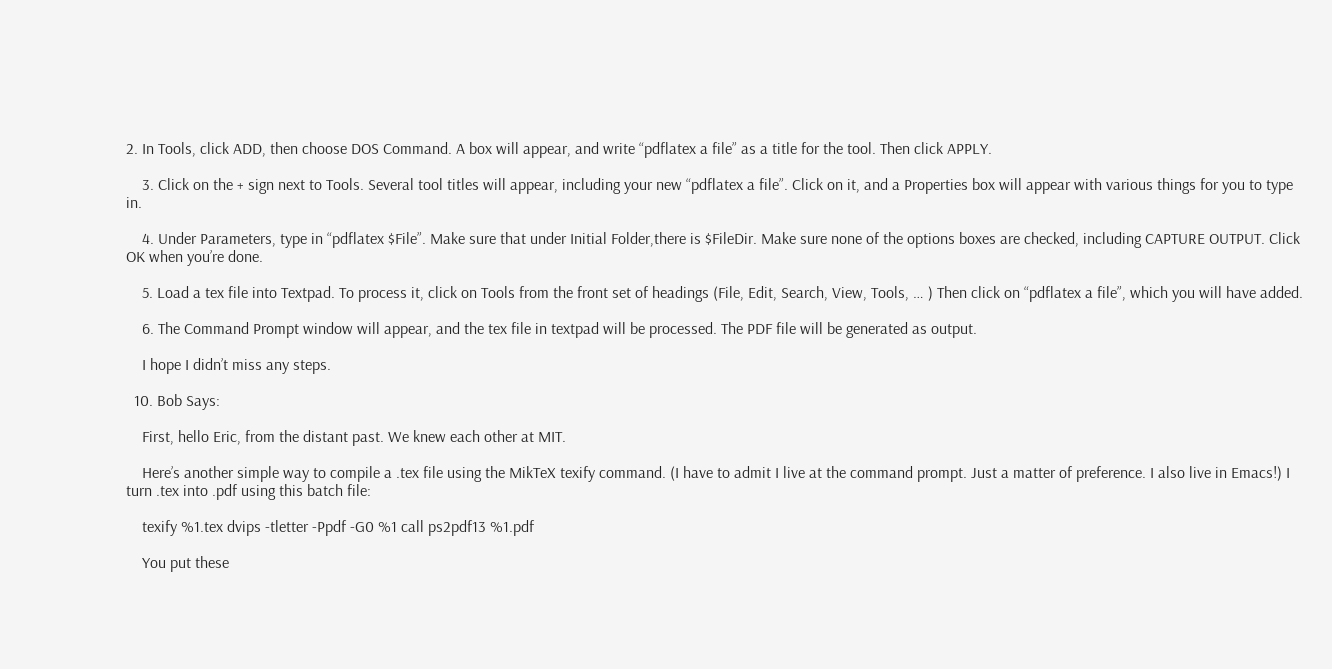2. In Tools, click ADD, then choose DOS Command. A box will appear, and write “pdflatex a file” as a title for the tool. Then click APPLY.

    3. Click on the + sign next to Tools. Several tool titles will appear, including your new “pdflatex a file”. Click on it, and a Properties box will appear with various things for you to type in.

    4. Under Parameters, type in “pdflatex $File”. Make sure that under Initial Folder,there is $FileDir. Make sure none of the options boxes are checked, including CAPTURE OUTPUT. Click OK when you’re done.

    5. Load a tex file into Textpad. To process it, click on Tools from the front set of headings (File, Edit, Search, View, Tools, … ) Then click on “pdflatex a file”, which you will have added.

    6. The Command Prompt window will appear, and the tex file in textpad will be processed. The PDF file will be generated as output.

    I hope I didn’t miss any steps.

  10. Bob Says:

    First, hello Eric, from the distant past. We knew each other at MIT.

    Here’s another simple way to compile a .tex file using the MikTeX texify command. (I have to admit I live at the command prompt. Just a matter of preference. I also live in Emacs!) I turn .tex into .pdf using this batch file:

    texify %1.tex dvips -tletter -Ppdf -G0 %1 call ps2pdf13 %1.pdf

    You put these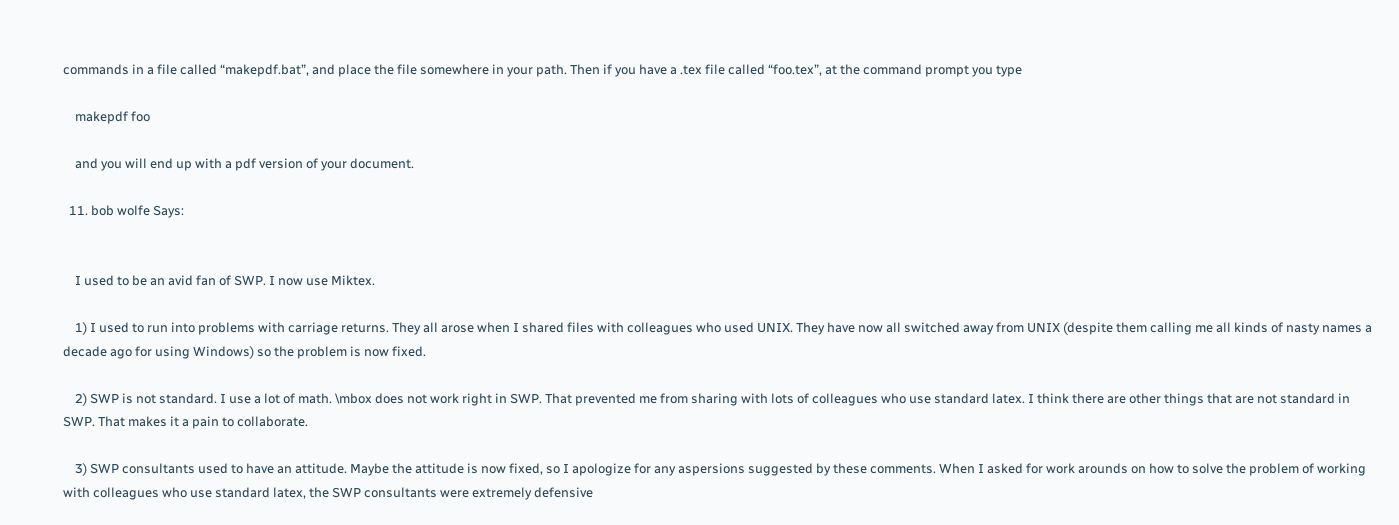commands in a file called “makepdf.bat”, and place the file somewhere in your path. Then if you have a .tex file called “foo.tex”, at the command prompt you type

    makepdf foo

    and you will end up with a pdf version of your document.

  11. bob wolfe Says:


    I used to be an avid fan of SWP. I now use Miktex.

    1) I used to run into problems with carriage returns. They all arose when I shared files with colleagues who used UNIX. They have now all switched away from UNIX (despite them calling me all kinds of nasty names a decade ago for using Windows) so the problem is now fixed.

    2) SWP is not standard. I use a lot of math. \mbox does not work right in SWP. That prevented me from sharing with lots of colleagues who use standard latex. I think there are other things that are not standard in SWP. That makes it a pain to collaborate.

    3) SWP consultants used to have an attitude. Maybe the attitude is now fixed, so I apologize for any aspersions suggested by these comments. When I asked for work arounds on how to solve the problem of working with colleagues who use standard latex, the SWP consultants were extremely defensive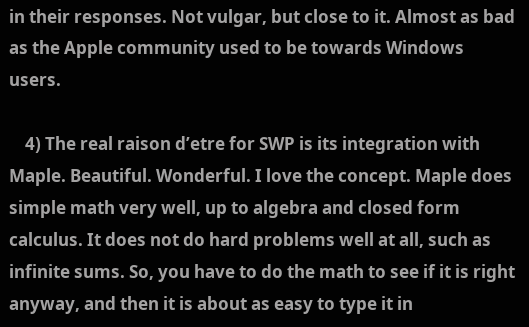in their responses. Not vulgar, but close to it. Almost as bad as the Apple community used to be towards Windows users.

    4) The real raison d’etre for SWP is its integration with Maple. Beautiful. Wonderful. I love the concept. Maple does simple math very well, up to algebra and closed form calculus. It does not do hard problems well at all, such as infinite sums. So, you have to do the math to see if it is right anyway, and then it is about as easy to type it in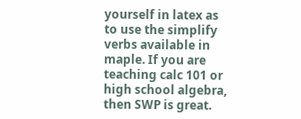yourself in latex as to use the simplify verbs available in maple. If you are teaching calc 101 or high school algebra, then SWP is great.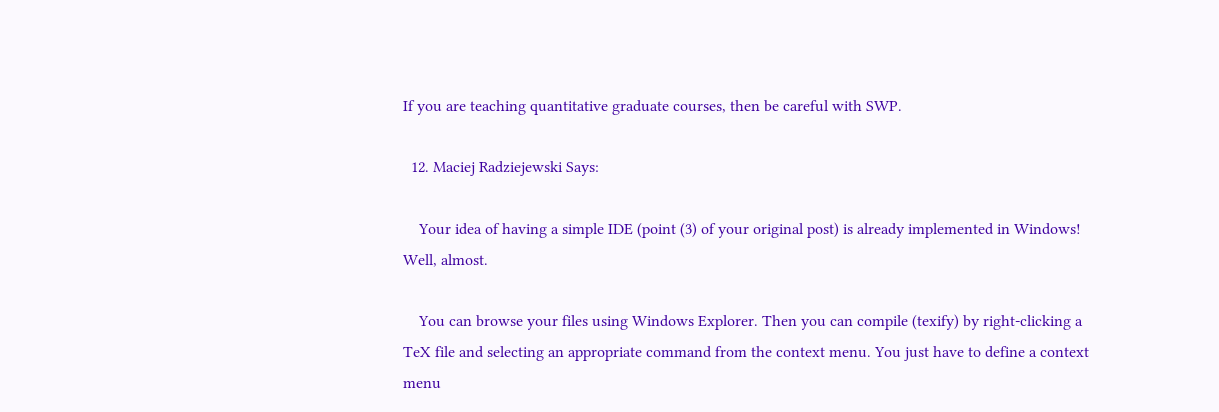If you are teaching quantitative graduate courses, then be careful with SWP.

  12. Maciej Radziejewski Says:

    Your idea of having a simple IDE (point (3) of your original post) is already implemented in Windows! Well, almost.

    You can browse your files using Windows Explorer. Then you can compile (texify) by right-clicking a TeX file and selecting an appropriate command from the context menu. You just have to define a context menu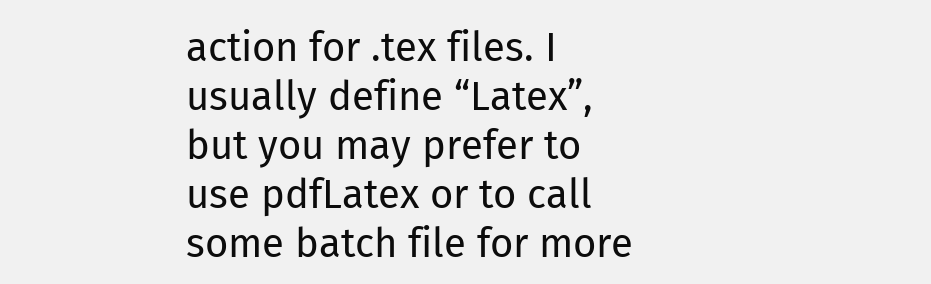action for .tex files. I usually define “Latex”, but you may prefer to use pdfLatex or to call some batch file for more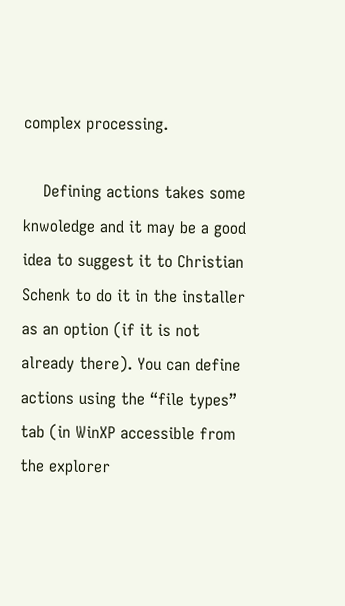complex processing.

    Defining actions takes some knwoledge and it may be a good idea to suggest it to Christian Schenk to do it in the installer as an option (if it is not already there). You can define actions using the “file types” tab (in WinXP accessible from the explorer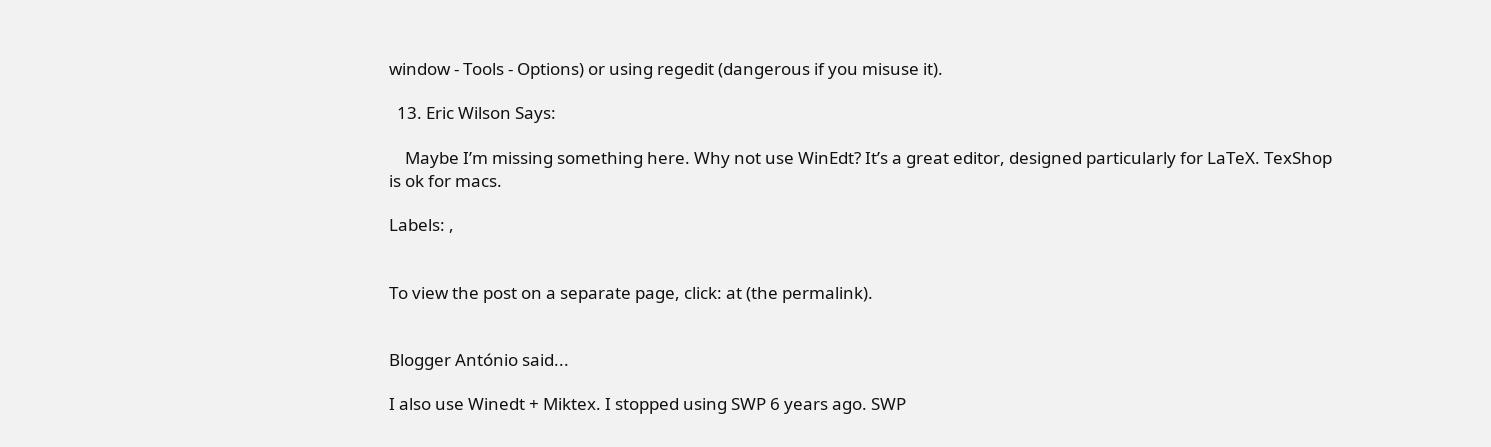window - Tools - Options) or using regedit (dangerous if you misuse it).

  13. Eric Wilson Says:

    Maybe I’m missing something here. Why not use WinEdt? It’s a great editor, designed particularly for LaTeX. TexShop is ok for macs.

Labels: ,


To view the post on a separate page, click: at (the permalink).


Blogger António said...

I also use Winedt + Miktex. I stopped using SWP 6 years ago. SWP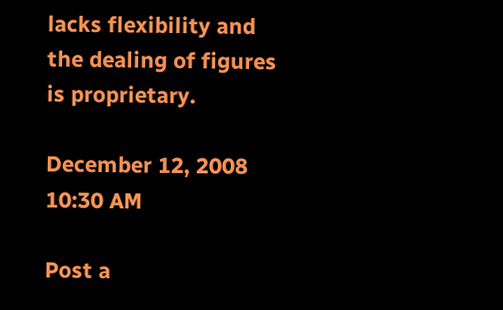lacks flexibility and the dealing of figures is proprietary.

December 12, 2008 10:30 AM

Post a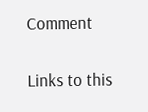Comment

Links to this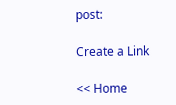post:

Create a Link

<< Home